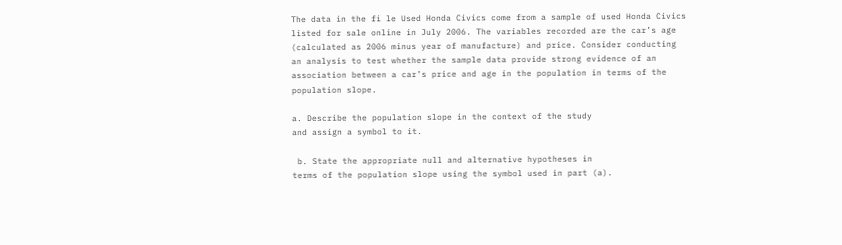The data in the fi le Used Honda Civics come from a sample of used Honda Civics
listed for sale online in July 2006. The variables recorded are the car’s age
(calculated as 2006 minus year of manufacture) and price. Consider conducting
an analysis to test whether the sample data provide strong evidence of an
association between a car’s price and age in the population in terms of the
population slope.

a. Describe the population slope in the context of the study
and assign a symbol to it.

 b. State the appropriate null and alternative hypotheses in
terms of the population slope using the symbol used in part (a).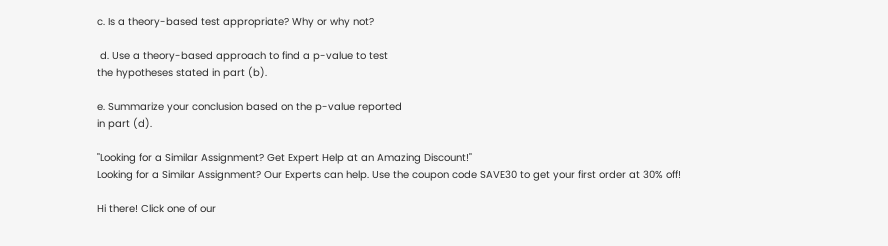c. Is a theory-based test appropriate? Why or why not?

 d. Use a theory-based approach to find a p-value to test
the hypotheses stated in part (b).

e. Summarize your conclusion based on the p-value reported
in part (d).

"Looking for a Similar Assignment? Get Expert Help at an Amazing Discount!"
Looking for a Similar Assignment? Our Experts can help. Use the coupon code SAVE30 to get your first order at 30% off!

Hi there! Click one of our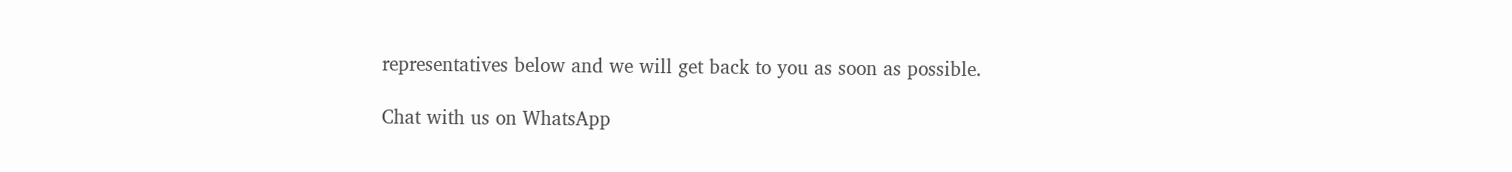representatives below and we will get back to you as soon as possible.

Chat with us on WhatsApp